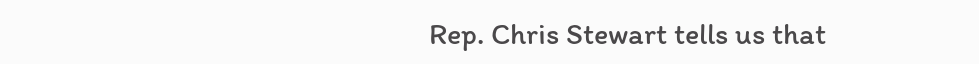Rep. Chris Stewart tells us that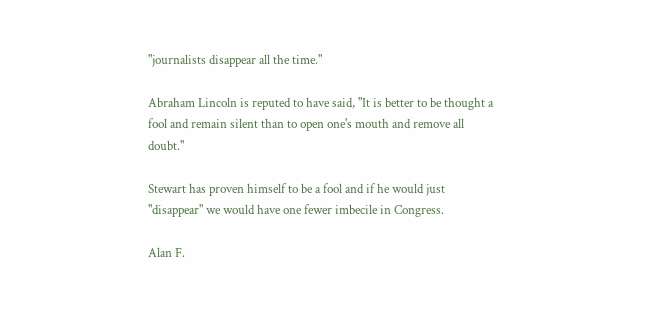"journalists disappear all the time."

Abraham Lincoln is reputed to have said, "It is better to be thought a fool and remain silent than to open one's mouth and remove all doubt."

Stewart has proven himself to be a fool and if he would just "disappear" we would have one fewer imbecile in Congress.

Alan F.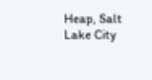Heap, Salt Lake City